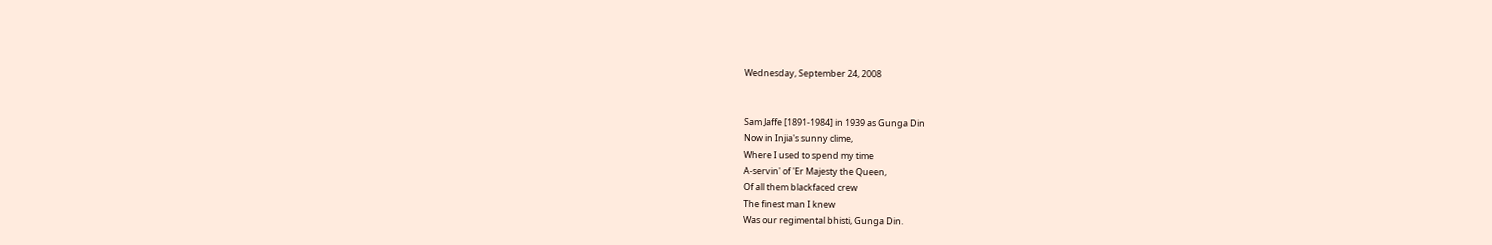Wednesday, September 24, 2008


Sam Jaffe [1891-1984] in 1939 as Gunga Din
Now in Injia's sunny clime,
Where I used to spend my time
A-servin' of 'Er Majesty the Queen,
Of all them blackfaced crew
The finest man I knew
Was our regimental bhisti, Gunga Din.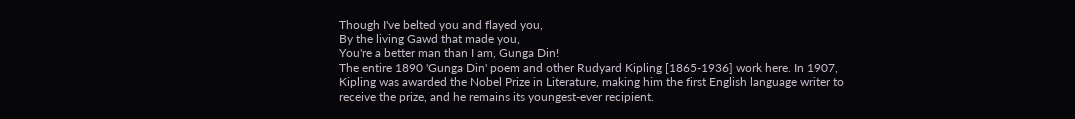Though I've belted you and flayed you,
By the living Gawd that made you,
You're a better man than I am, Gunga Din!
The entire 1890 'Gunga Din' poem and other Rudyard Kipling [1865-1936] work here. In 1907, Kipling was awarded the Nobel Prize in Literature, making him the first English language writer to receive the prize, and he remains its youngest-ever recipient.